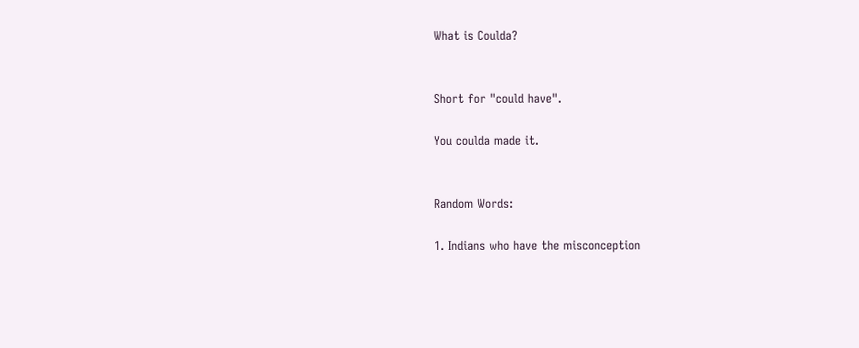What is Coulda?


Short for "could have".

You coulda made it.


Random Words:

1. Indians who have the misconception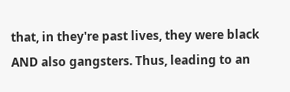that, in they're past lives, they were black AND also gangsters. Thus, leading to an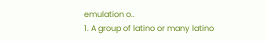emulation o..
1. A group of latino or many latino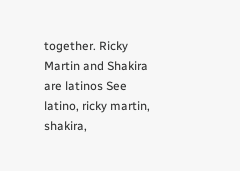together. Ricky Martin and Shakira are latinos See latino, ricky martin, shakira,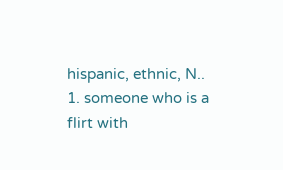hispanic, ethnic, N..
1. someone who is a flirt with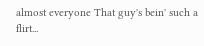almost everyone That guy's bein' such a flirt...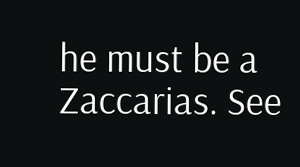he must be a Zaccarias. See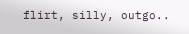flirt, silly, outgo..